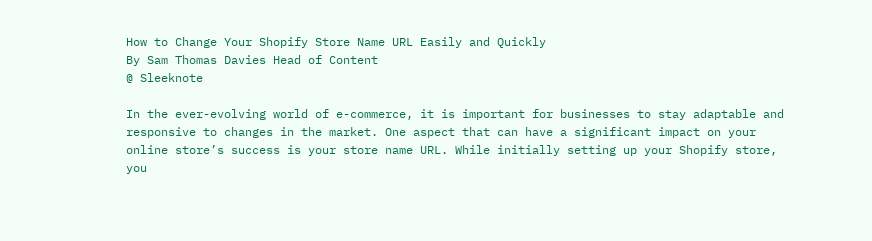How to Change Your Shopify Store Name URL Easily and Quickly
By Sam Thomas Davies Head of Content
@ Sleeknote

In the ever-evolving world of e-commerce, it is important for businesses to stay adaptable and responsive to changes in the market. One aspect that can have a significant impact on your online store’s success is your store name URL. While initially setting up your Shopify store, you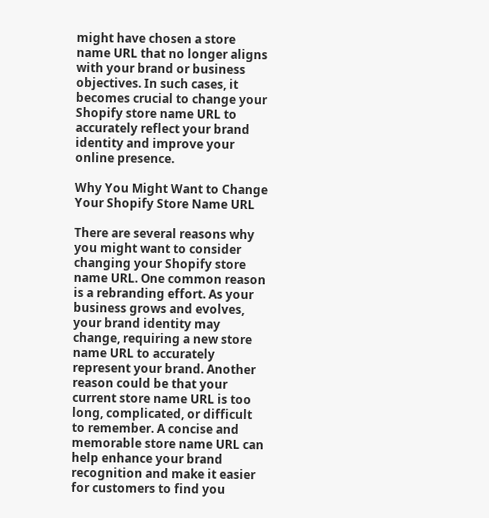might have chosen a store name URL that no longer aligns with your brand or business objectives. In such cases, it becomes crucial to change your Shopify store name URL to accurately reflect your brand identity and improve your online presence.

Why You Might Want to Change Your Shopify Store Name URL

There are several reasons why you might want to consider changing your Shopify store name URL. One common reason is a rebranding effort. As your business grows and evolves, your brand identity may change, requiring a new store name URL to accurately represent your brand. Another reason could be that your current store name URL is too long, complicated, or difficult to remember. A concise and memorable store name URL can help enhance your brand recognition and make it easier for customers to find you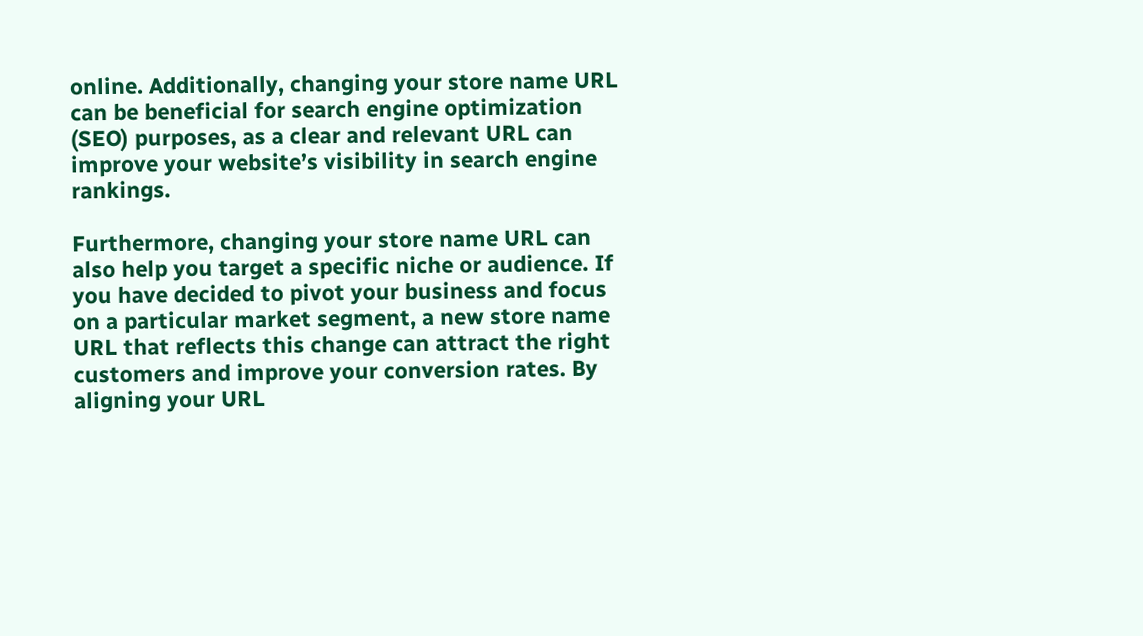online. Additionally, changing your store name URL can be beneficial for search engine optimization (SEO) purposes, as a clear and relevant URL can improve your website’s visibility in search engine rankings.

Furthermore, changing your store name URL can also help you target a specific niche or audience. If you have decided to pivot your business and focus on a particular market segment, a new store name URL that reflects this change can attract the right customers and improve your conversion rates. By aligning your URL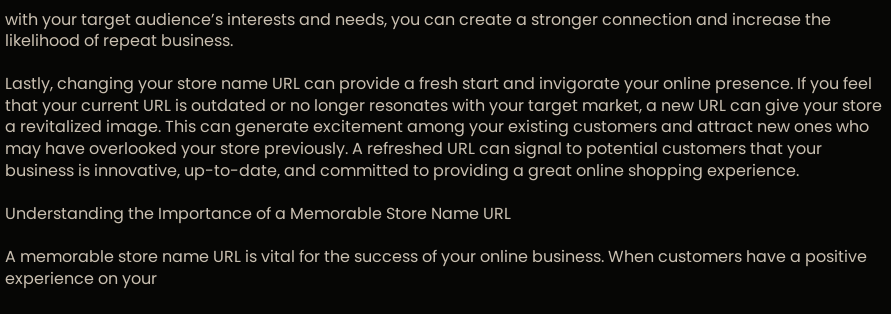with your target audience’s interests and needs, you can create a stronger connection and increase the likelihood of repeat business.

Lastly, changing your store name URL can provide a fresh start and invigorate your online presence. If you feel that your current URL is outdated or no longer resonates with your target market, a new URL can give your store a revitalized image. This can generate excitement among your existing customers and attract new ones who may have overlooked your store previously. A refreshed URL can signal to potential customers that your business is innovative, up-to-date, and committed to providing a great online shopping experience.

Understanding the Importance of a Memorable Store Name URL

A memorable store name URL is vital for the success of your online business. When customers have a positive experience on your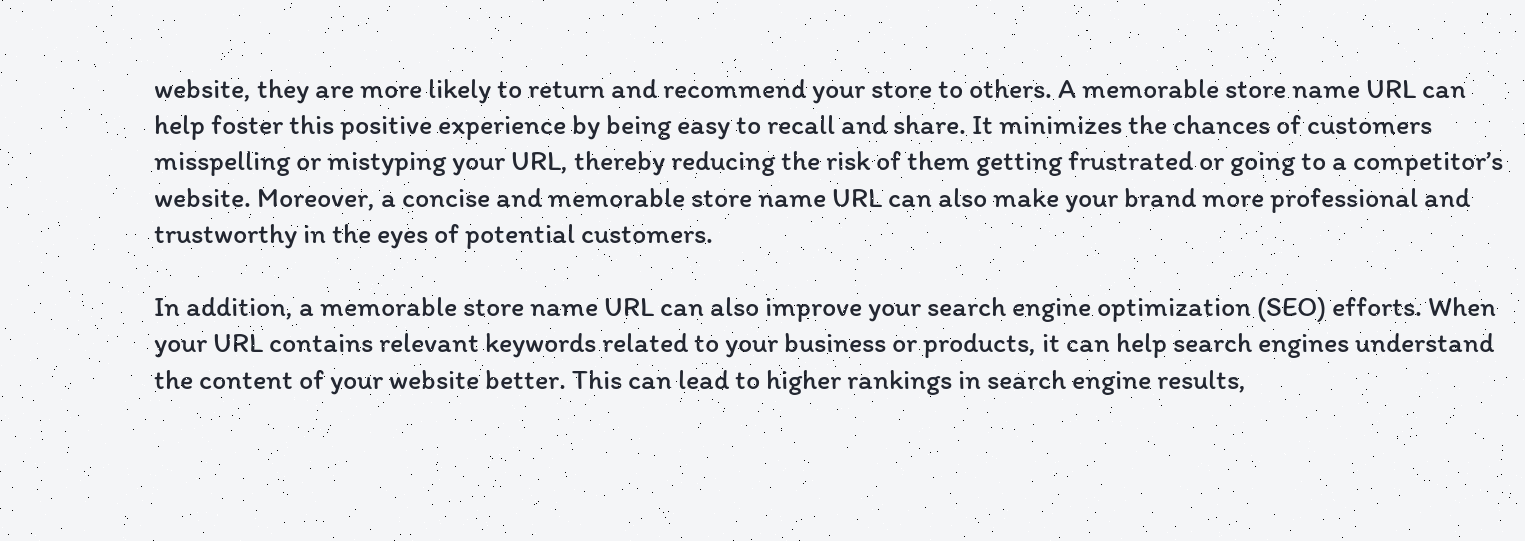website, they are more likely to return and recommend your store to others. A memorable store name URL can help foster this positive experience by being easy to recall and share. It minimizes the chances of customers misspelling or mistyping your URL, thereby reducing the risk of them getting frustrated or going to a competitor’s website. Moreover, a concise and memorable store name URL can also make your brand more professional and trustworthy in the eyes of potential customers.

In addition, a memorable store name URL can also improve your search engine optimization (SEO) efforts. When your URL contains relevant keywords related to your business or products, it can help search engines understand the content of your website better. This can lead to higher rankings in search engine results,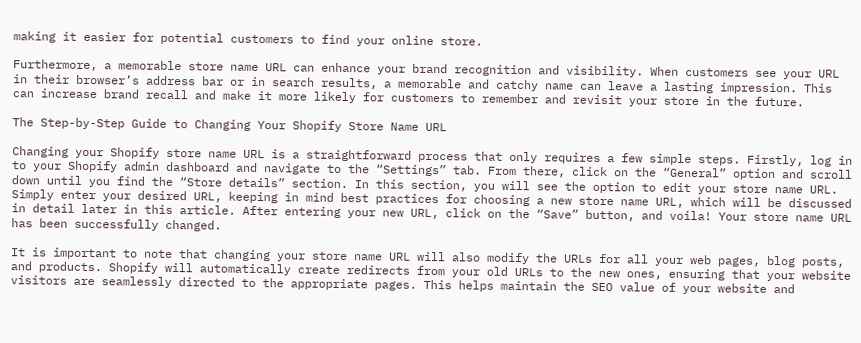making it easier for potential customers to find your online store.

Furthermore, a memorable store name URL can enhance your brand recognition and visibility. When customers see your URL in their browser’s address bar or in search results, a memorable and catchy name can leave a lasting impression. This can increase brand recall and make it more likely for customers to remember and revisit your store in the future.

The Step-by-Step Guide to Changing Your Shopify Store Name URL

Changing your Shopify store name URL is a straightforward process that only requires a few simple steps. Firstly, log in to your Shopify admin dashboard and navigate to the “Settings” tab. From there, click on the “General” option and scroll down until you find the “Store details” section. In this section, you will see the option to edit your store name URL. Simply enter your desired URL, keeping in mind best practices for choosing a new store name URL, which will be discussed in detail later in this article. After entering your new URL, click on the “Save” button, and voila! Your store name URL has been successfully changed.

It is important to note that changing your store name URL will also modify the URLs for all your web pages, blog posts, and products. Shopify will automatically create redirects from your old URLs to the new ones, ensuring that your website visitors are seamlessly directed to the appropriate pages. This helps maintain the SEO value of your website and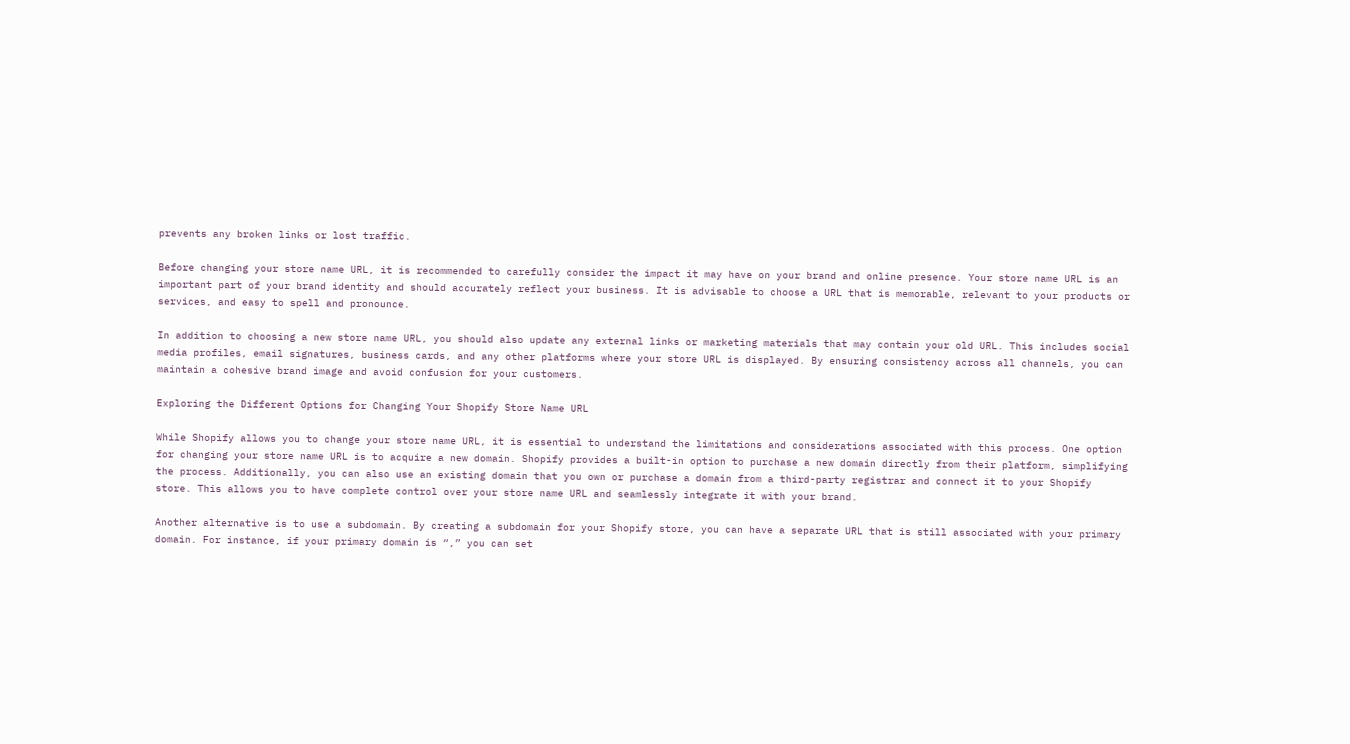prevents any broken links or lost traffic.

Before changing your store name URL, it is recommended to carefully consider the impact it may have on your brand and online presence. Your store name URL is an important part of your brand identity and should accurately reflect your business. It is advisable to choose a URL that is memorable, relevant to your products or services, and easy to spell and pronounce.

In addition to choosing a new store name URL, you should also update any external links or marketing materials that may contain your old URL. This includes social media profiles, email signatures, business cards, and any other platforms where your store URL is displayed. By ensuring consistency across all channels, you can maintain a cohesive brand image and avoid confusion for your customers.

Exploring the Different Options for Changing Your Shopify Store Name URL

While Shopify allows you to change your store name URL, it is essential to understand the limitations and considerations associated with this process. One option for changing your store name URL is to acquire a new domain. Shopify provides a built-in option to purchase a new domain directly from their platform, simplifying the process. Additionally, you can also use an existing domain that you own or purchase a domain from a third-party registrar and connect it to your Shopify store. This allows you to have complete control over your store name URL and seamlessly integrate it with your brand.

Another alternative is to use a subdomain. By creating a subdomain for your Shopify store, you can have a separate URL that is still associated with your primary domain. For instance, if your primary domain is “,” you can set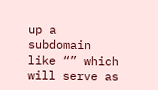up a subdomain like “” which will serve as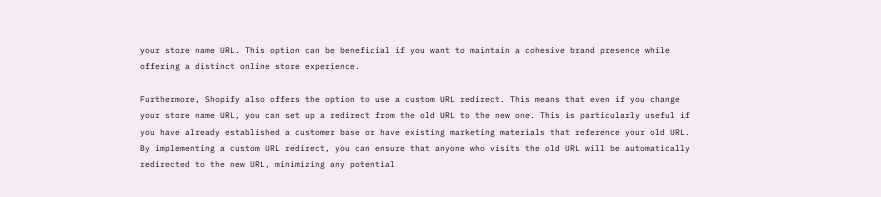your store name URL. This option can be beneficial if you want to maintain a cohesive brand presence while offering a distinct online store experience.

Furthermore, Shopify also offers the option to use a custom URL redirect. This means that even if you change your store name URL, you can set up a redirect from the old URL to the new one. This is particularly useful if you have already established a customer base or have existing marketing materials that reference your old URL. By implementing a custom URL redirect, you can ensure that anyone who visits the old URL will be automatically redirected to the new URL, minimizing any potential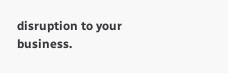disruption to your business.